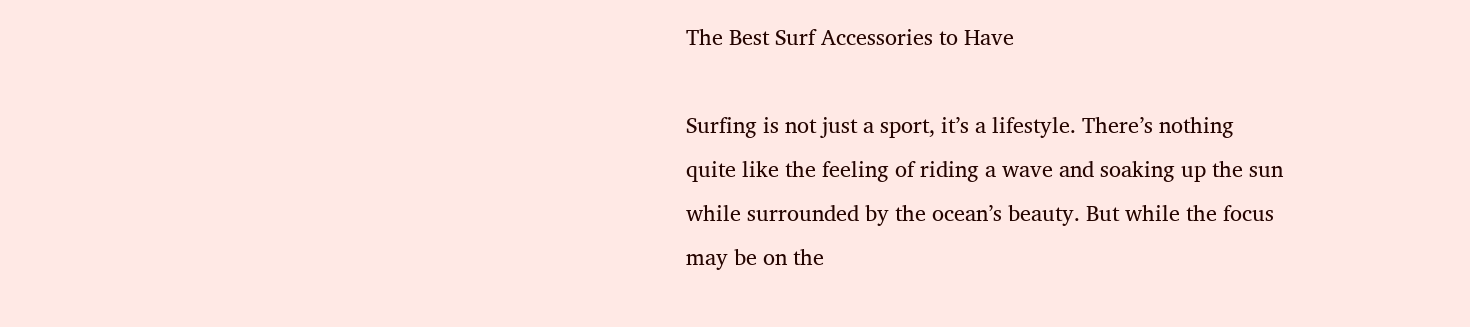The Best Surf Accessories to Have

Surfing is not just a sport, it’s a lifestyle. There’s nothing quite like the feeling of riding a wave and soaking up the sun while surrounded by the ocean’s beauty. But while the focus may be on the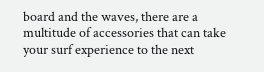board and the waves, there are a multitude of accessories that can take your surf experience to the next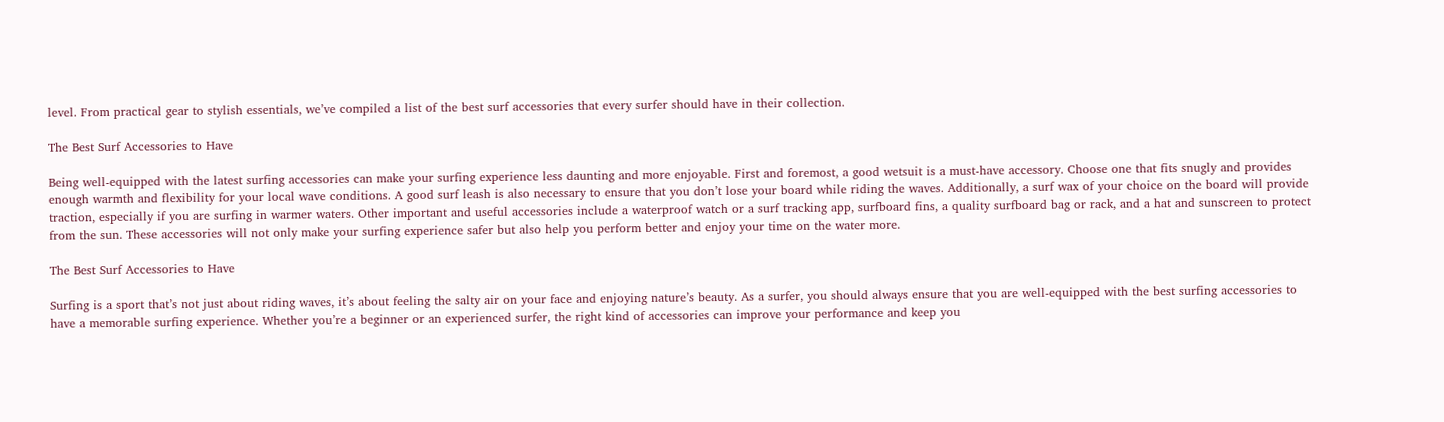level. From practical gear to stylish essentials, we’ve compiled a list of the best surf accessories that every surfer should have in their collection.

The Best Surf Accessories to Have

Being well-equipped with the latest surfing accessories can make your surfing experience less daunting and more enjoyable. First and foremost, a good wetsuit is a must-have accessory. Choose one that fits snugly and provides enough warmth and flexibility for your local wave conditions. A good surf leash is also necessary to ensure that you don’t lose your board while riding the waves. Additionally, a surf wax of your choice on the board will provide traction, especially if you are surfing in warmer waters. Other important and useful accessories include a waterproof watch or a surf tracking app, surfboard fins, a quality surfboard bag or rack, and a hat and sunscreen to protect from the sun. These accessories will not only make your surfing experience safer but also help you perform better and enjoy your time on the water more.

The Best Surf Accessories to Have

Surfing is a sport that’s not just about riding waves, it’s about feeling the salty air on your face and enjoying nature’s beauty. As a surfer, you should always ensure that you are well-equipped with the best surfing accessories to have a memorable surfing experience. Whether you’re a beginner or an experienced surfer, the right kind of accessories can improve your performance and keep you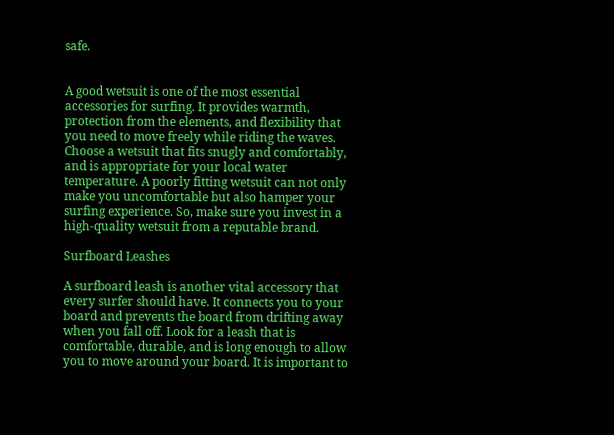safe.


A good wetsuit is one of the most essential accessories for surfing. It provides warmth, protection from the elements, and flexibility that you need to move freely while riding the waves. Choose a wetsuit that fits snugly and comfortably, and is appropriate for your local water temperature. A poorly fitting wetsuit can not only make you uncomfortable but also hamper your surfing experience. So, make sure you invest in a high-quality wetsuit from a reputable brand.

Surfboard Leashes

A surfboard leash is another vital accessory that every surfer should have. It connects you to your board and prevents the board from drifting away when you fall off. Look for a leash that is comfortable, durable, and is long enough to allow you to move around your board. It is important to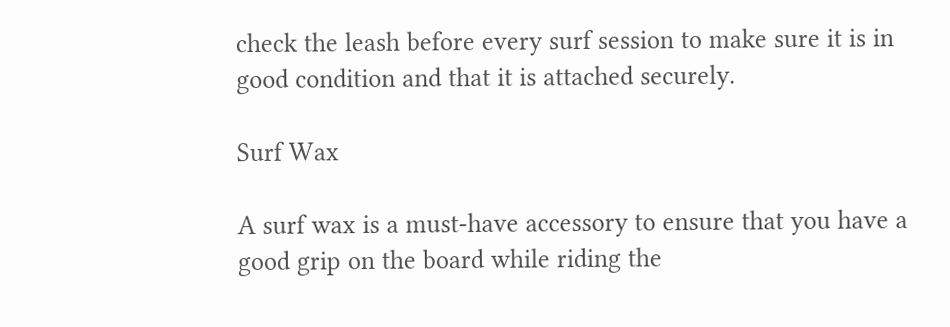check the leash before every surf session to make sure it is in good condition and that it is attached securely.

Surf Wax

A surf wax is a must-have accessory to ensure that you have a good grip on the board while riding the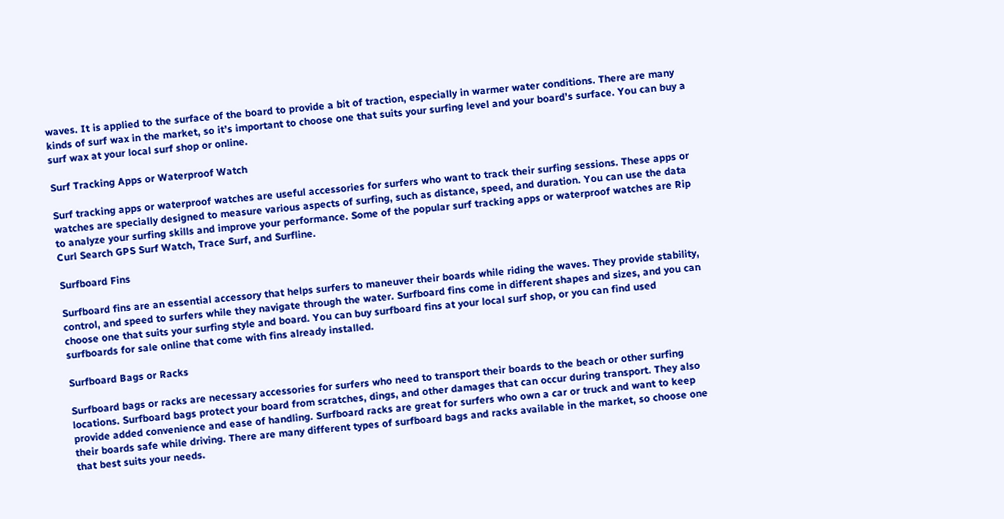waves. It is applied to the surface of the board to provide a bit of traction, especially in warmer water conditions. There are many kinds of surf wax in the market, so it’s important to choose one that suits your surfing level and your board’s surface. You can buy a surf wax at your local surf shop or online.

Surf Tracking Apps or Waterproof Watch

Surf tracking apps or waterproof watches are useful accessories for surfers who want to track their surfing sessions. These apps or watches are specially designed to measure various aspects of surfing, such as distance, speed, and duration. You can use the data to analyze your surfing skills and improve your performance. Some of the popular surf tracking apps or waterproof watches are Rip Curl Search GPS Surf Watch, Trace Surf, and Surfline.

Surfboard Fins

Surfboard fins are an essential accessory that helps surfers to maneuver their boards while riding the waves. They provide stability, control, and speed to surfers while they navigate through the water. Surfboard fins come in different shapes and sizes, and you can choose one that suits your surfing style and board. You can buy surfboard fins at your local surf shop, or you can find used surfboards for sale online that come with fins already installed.

Surfboard Bags or Racks

Surfboard bags or racks are necessary accessories for surfers who need to transport their boards to the beach or other surfing locations. Surfboard bags protect your board from scratches, dings, and other damages that can occur during transport. They also provide added convenience and ease of handling. Surfboard racks are great for surfers who own a car or truck and want to keep their boards safe while driving. There are many different types of surfboard bags and racks available in the market, so choose one that best suits your needs.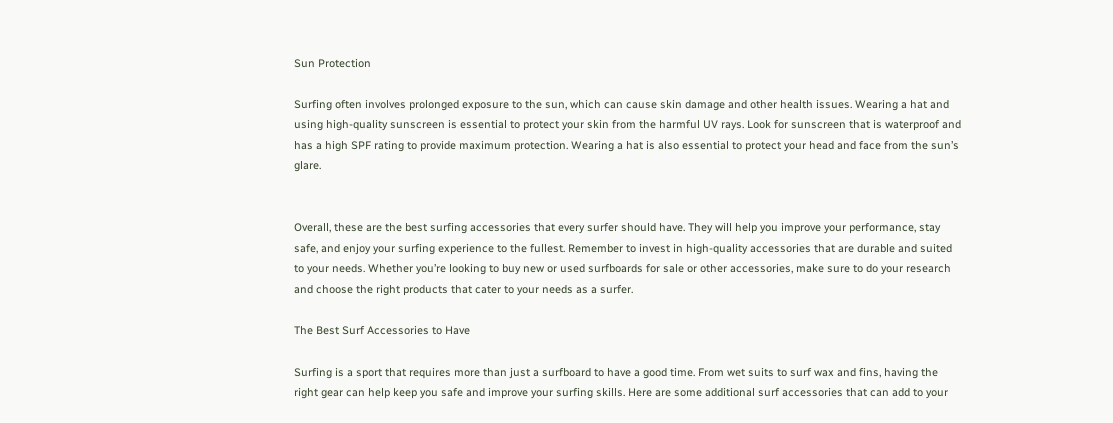Sun Protection

Surfing often involves prolonged exposure to the sun, which can cause skin damage and other health issues. Wearing a hat and using high-quality sunscreen is essential to protect your skin from the harmful UV rays. Look for sunscreen that is waterproof and has a high SPF rating to provide maximum protection. Wearing a hat is also essential to protect your head and face from the sun’s glare.


Overall, these are the best surfing accessories that every surfer should have. They will help you improve your performance, stay safe, and enjoy your surfing experience to the fullest. Remember to invest in high-quality accessories that are durable and suited to your needs. Whether you’re looking to buy new or used surfboards for sale or other accessories, make sure to do your research and choose the right products that cater to your needs as a surfer.

The Best Surf Accessories to Have

Surfing is a sport that requires more than just a surfboard to have a good time. From wet suits to surf wax and fins, having the right gear can help keep you safe and improve your surfing skills. Here are some additional surf accessories that can add to your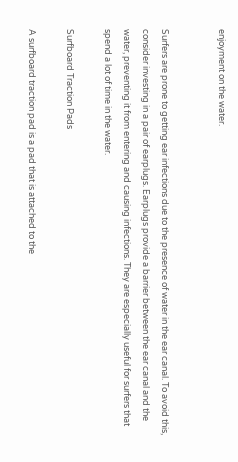enjoyment on the water.


Surfers are prone to getting ear infections due to the presence of water in the ear canal. To avoid this, consider investing in a pair of earplugs. Earplugs provide a barrier between the ear canal and the water, preventing it from entering and causing infections. They are especially useful for surfers that spend a lot of time in the water.

Surfboard Traction Pads

A surfboard traction pad is a pad that is attached to the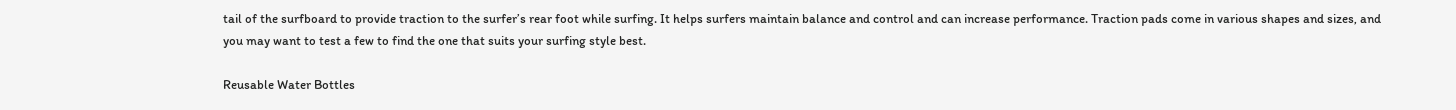tail of the surfboard to provide traction to the surfer’s rear foot while surfing. It helps surfers maintain balance and control and can increase performance. Traction pads come in various shapes and sizes, and you may want to test a few to find the one that suits your surfing style best.

Reusable Water Bottles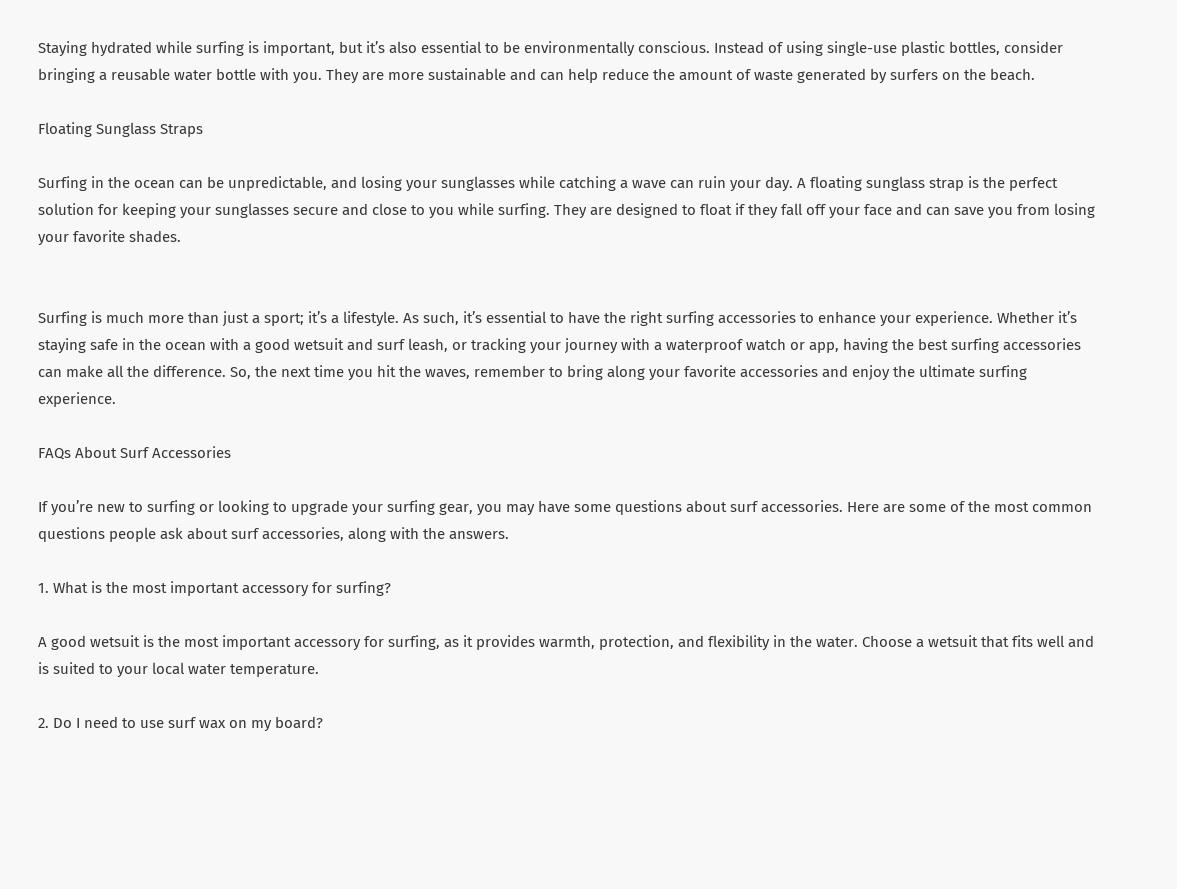Staying hydrated while surfing is important, but it’s also essential to be environmentally conscious. Instead of using single-use plastic bottles, consider bringing a reusable water bottle with you. They are more sustainable and can help reduce the amount of waste generated by surfers on the beach.

Floating Sunglass Straps

Surfing in the ocean can be unpredictable, and losing your sunglasses while catching a wave can ruin your day. A floating sunglass strap is the perfect solution for keeping your sunglasses secure and close to you while surfing. They are designed to float if they fall off your face and can save you from losing your favorite shades.


Surfing is much more than just a sport; it’s a lifestyle. As such, it’s essential to have the right surfing accessories to enhance your experience. Whether it’s staying safe in the ocean with a good wetsuit and surf leash, or tracking your journey with a waterproof watch or app, having the best surfing accessories can make all the difference. So, the next time you hit the waves, remember to bring along your favorite accessories and enjoy the ultimate surfing experience.

FAQs About Surf Accessories

If you’re new to surfing or looking to upgrade your surfing gear, you may have some questions about surf accessories. Here are some of the most common questions people ask about surf accessories, along with the answers.

1. What is the most important accessory for surfing?

A good wetsuit is the most important accessory for surfing, as it provides warmth, protection, and flexibility in the water. Choose a wetsuit that fits well and is suited to your local water temperature.

2. Do I need to use surf wax on my board?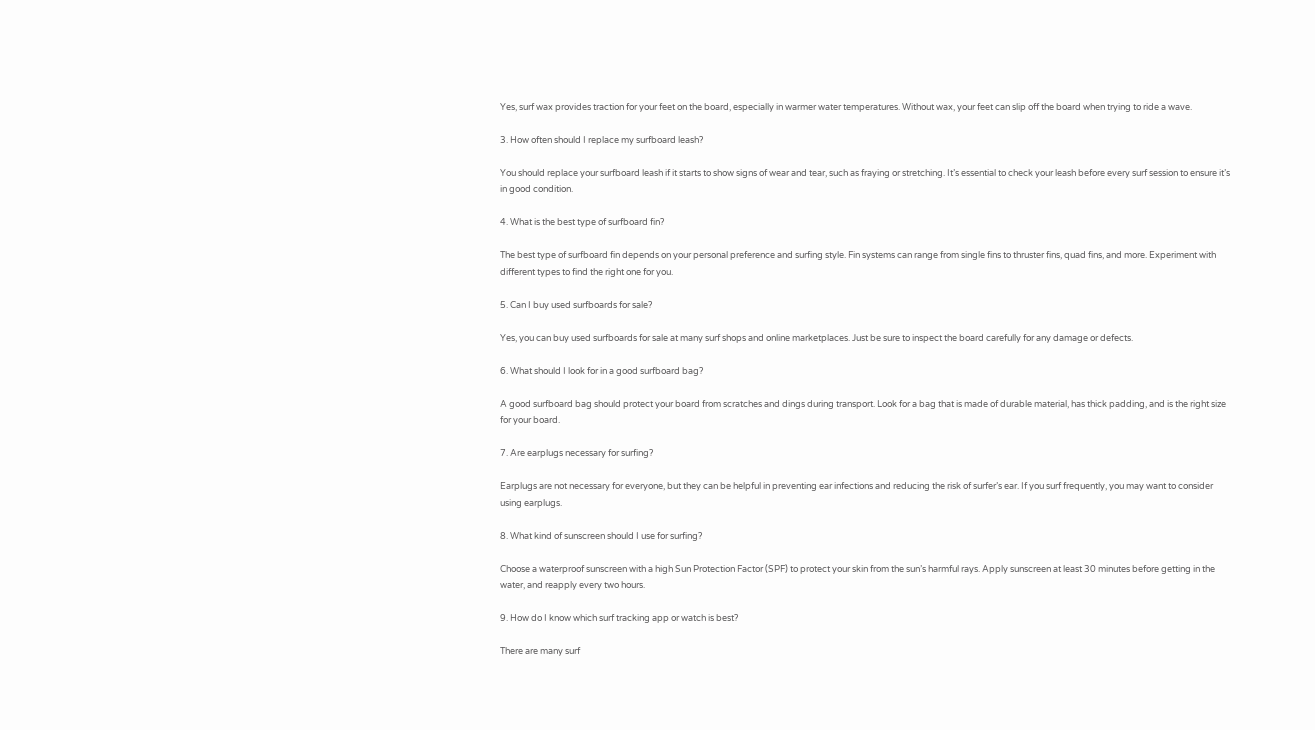Yes, surf wax provides traction for your feet on the board, especially in warmer water temperatures. Without wax, your feet can slip off the board when trying to ride a wave.

3. How often should I replace my surfboard leash?

You should replace your surfboard leash if it starts to show signs of wear and tear, such as fraying or stretching. It’s essential to check your leash before every surf session to ensure it’s in good condition.

4. What is the best type of surfboard fin?

The best type of surfboard fin depends on your personal preference and surfing style. Fin systems can range from single fins to thruster fins, quad fins, and more. Experiment with different types to find the right one for you.

5. Can I buy used surfboards for sale?

Yes, you can buy used surfboards for sale at many surf shops and online marketplaces. Just be sure to inspect the board carefully for any damage or defects.

6. What should I look for in a good surfboard bag?

A good surfboard bag should protect your board from scratches and dings during transport. Look for a bag that is made of durable material, has thick padding, and is the right size for your board.

7. Are earplugs necessary for surfing?

Earplugs are not necessary for everyone, but they can be helpful in preventing ear infections and reducing the risk of surfer’s ear. If you surf frequently, you may want to consider using earplugs.

8. What kind of sunscreen should I use for surfing?

Choose a waterproof sunscreen with a high Sun Protection Factor (SPF) to protect your skin from the sun’s harmful rays. Apply sunscreen at least 30 minutes before getting in the water, and reapply every two hours.

9. How do I know which surf tracking app or watch is best?

There are many surf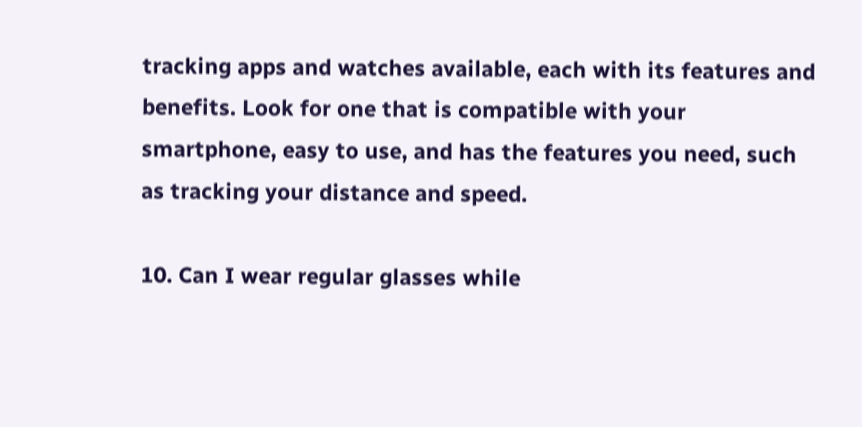tracking apps and watches available, each with its features and benefits. Look for one that is compatible with your smartphone, easy to use, and has the features you need, such as tracking your distance and speed.

10. Can I wear regular glasses while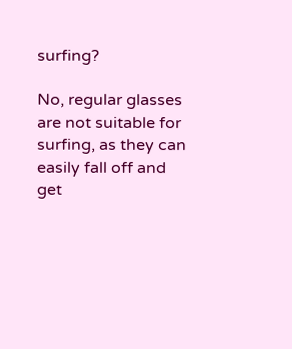surfing?

No, regular glasses are not suitable for surfing, as they can easily fall off and get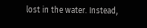lost in the water. Instead,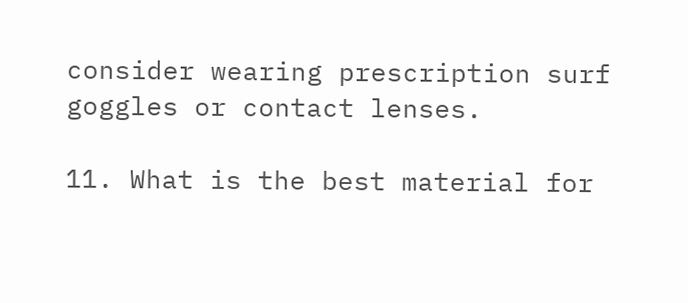consider wearing prescription surf goggles or contact lenses.

11. What is the best material for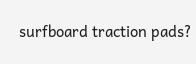surfboard traction pads?